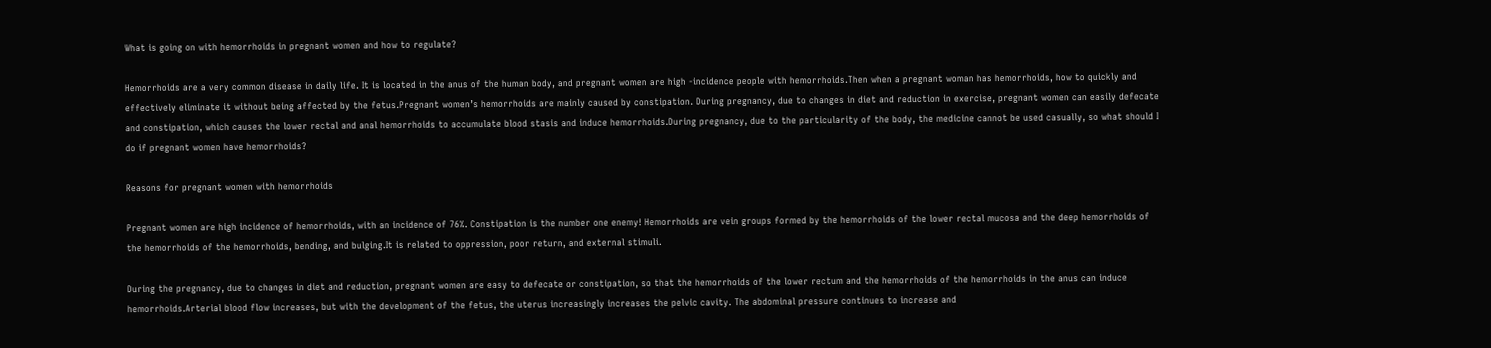What is going on with hemorrhoids in pregnant women and how to regulate?

Hemorrhoids are a very common disease in daily life. It is located in the anus of the human body, and pregnant women are high -incidence people with hemorrhoids.Then when a pregnant woman has hemorrhoids, how to quickly and effectively eliminate it without being affected by the fetus.Pregnant women’s hemorrhoids are mainly caused by constipation. During pregnancy, due to changes in diet and reduction in exercise, pregnant women can easily defecate and constipation, which causes the lower rectal and anal hemorrhoids to accumulate blood stasis and induce hemorrhoids.During pregnancy, due to the particularity of the body, the medicine cannot be used casually, so what should I do if pregnant women have hemorrhoids?

Reasons for pregnant women with hemorrhoids

Pregnant women are high incidence of hemorrhoids, with an incidence of 76%. Constipation is the number one enemy! Hemorrhoids are vein groups formed by the hemorrhoids of the lower rectal mucosa and the deep hemorrhoids of the hemorrhoids of the hemorrhoids, bending, and bulging.It is related to oppression, poor return, and external stimuli.

During the pregnancy, due to changes in diet and reduction, pregnant women are easy to defecate or constipation, so that the hemorrhoids of the lower rectum and the hemorrhoids of the hemorrhoids in the anus can induce hemorrhoids.Arterial blood flow increases, but with the development of the fetus, the uterus increasingly increases the pelvic cavity. The abdominal pressure continues to increase and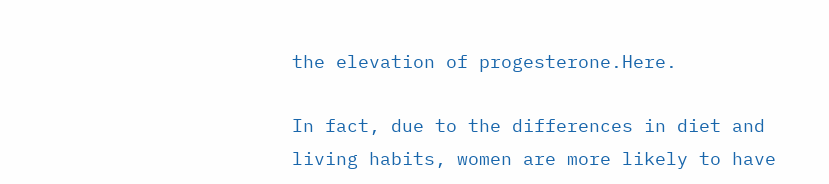the elevation of progesterone.Here.

In fact, due to the differences in diet and living habits, women are more likely to have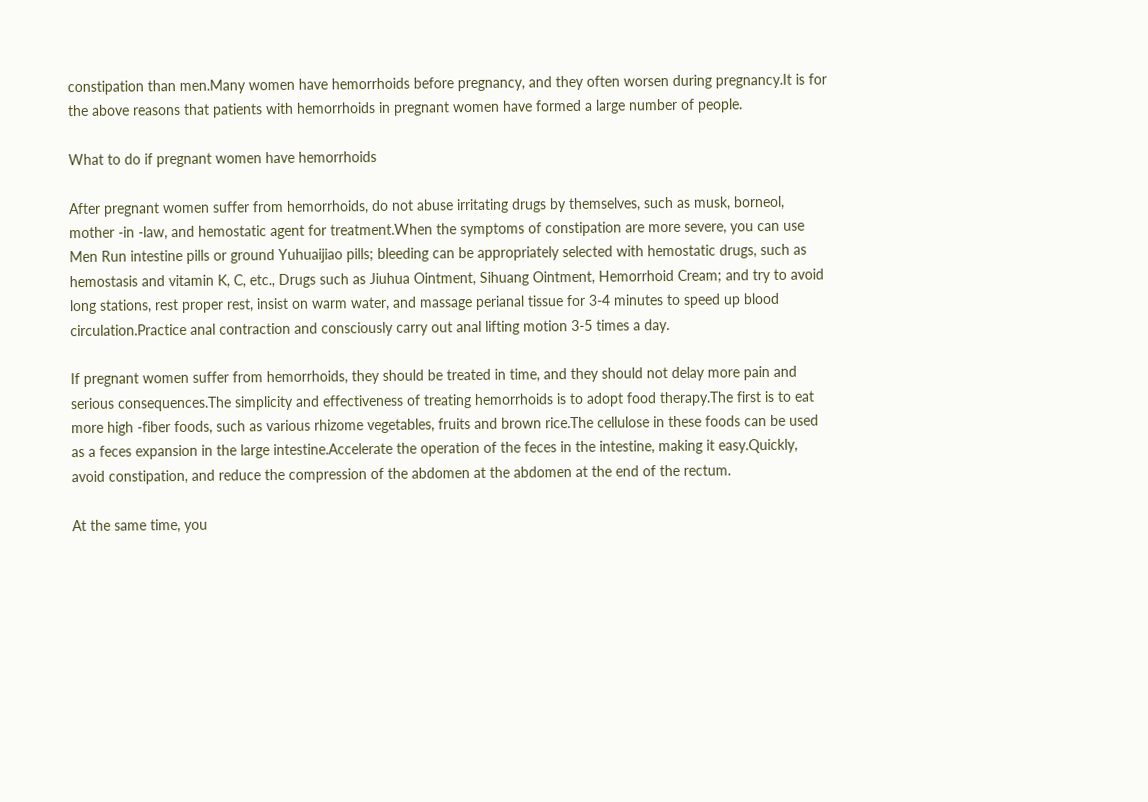constipation than men.Many women have hemorrhoids before pregnancy, and they often worsen during pregnancy.It is for the above reasons that patients with hemorrhoids in pregnant women have formed a large number of people.

What to do if pregnant women have hemorrhoids

After pregnant women suffer from hemorrhoids, do not abuse irritating drugs by themselves, such as musk, borneol, mother -in -law, and hemostatic agent for treatment.When the symptoms of constipation are more severe, you can use Men Run intestine pills or ground Yuhuaijiao pills; bleeding can be appropriately selected with hemostatic drugs, such as hemostasis and vitamin K, C, etc., Drugs such as Jiuhua Ointment, Sihuang Ointment, Hemorrhoid Cream; and try to avoid long stations, rest proper rest, insist on warm water, and massage perianal tissue for 3-4 minutes to speed up blood circulation.Practice anal contraction and consciously carry out anal lifting motion 3-5 times a day.

If pregnant women suffer from hemorrhoids, they should be treated in time, and they should not delay more pain and serious consequences.The simplicity and effectiveness of treating hemorrhoids is to adopt food therapy.The first is to eat more high -fiber foods, such as various rhizome vegetables, fruits and brown rice.The cellulose in these foods can be used as a feces expansion in the large intestine.Accelerate the operation of the feces in the intestine, making it easy.Quickly, avoid constipation, and reduce the compression of the abdomen at the abdomen at the end of the rectum.

At the same time, you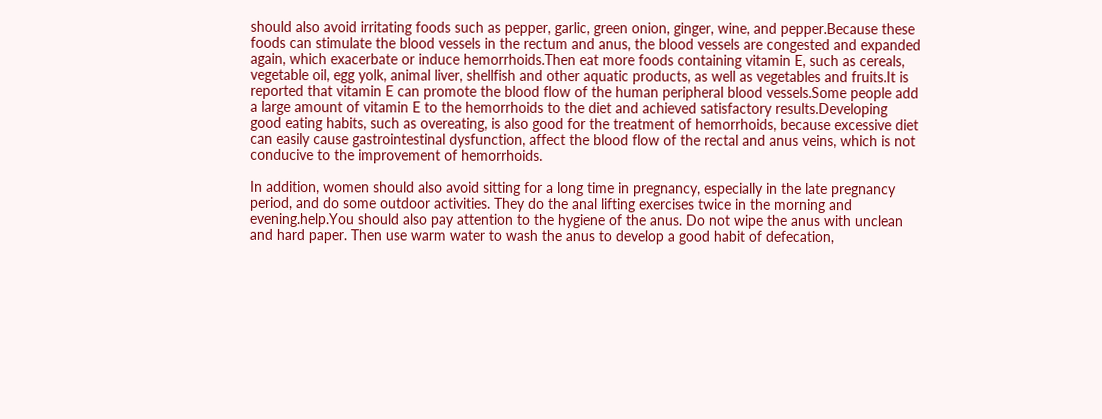should also avoid irritating foods such as pepper, garlic, green onion, ginger, wine, and pepper.Because these foods can stimulate the blood vessels in the rectum and anus, the blood vessels are congested and expanded again, which exacerbate or induce hemorrhoids.Then eat more foods containing vitamin E, such as cereals, vegetable oil, egg yolk, animal liver, shellfish and other aquatic products, as well as vegetables and fruits.It is reported that vitamin E can promote the blood flow of the human peripheral blood vessels.Some people add a large amount of vitamin E to the hemorrhoids to the diet and achieved satisfactory results.Developing good eating habits, such as overeating, is also good for the treatment of hemorrhoids, because excessive diet can easily cause gastrointestinal dysfunction, affect the blood flow of the rectal and anus veins, which is not conducive to the improvement of hemorrhoids.

In addition, women should also avoid sitting for a long time in pregnancy, especially in the late pregnancy period, and do some outdoor activities. They do the anal lifting exercises twice in the morning and evening.help.You should also pay attention to the hygiene of the anus. Do not wipe the anus with unclean and hard paper. Then use warm water to wash the anus to develop a good habit of defecation,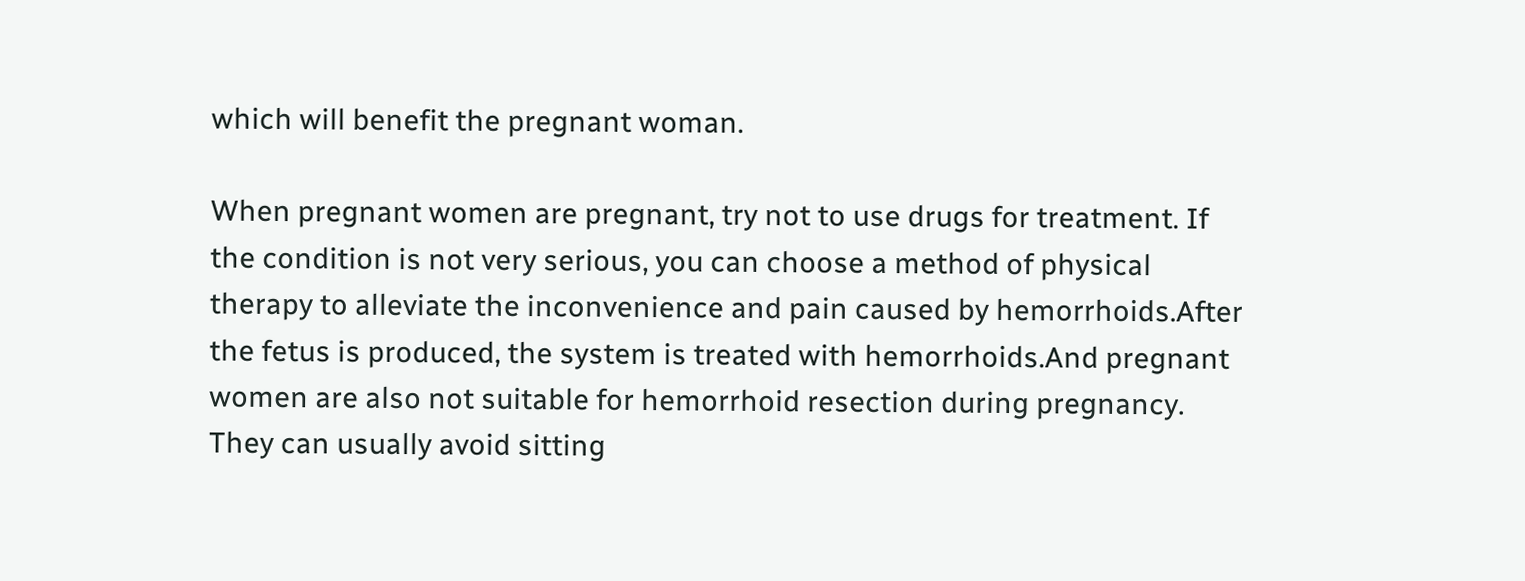which will benefit the pregnant woman.

When pregnant women are pregnant, try not to use drugs for treatment. If the condition is not very serious, you can choose a method of physical therapy to alleviate the inconvenience and pain caused by hemorrhoids.After the fetus is produced, the system is treated with hemorrhoids.And pregnant women are also not suitable for hemorrhoid resection during pregnancy. They can usually avoid sitting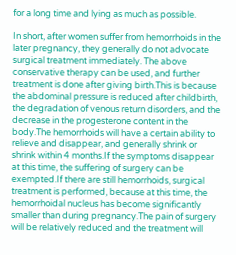for a long time and lying as much as possible.

In short, after women suffer from hemorrhoids in the later pregnancy, they generally do not advocate surgical treatment immediately. The above conservative therapy can be used, and further treatment is done after giving birth.This is because the abdominal pressure is reduced after childbirth, the degradation of venous return disorders, and the decrease in the progesterone content in the body.The hemorrhoids will have a certain ability to relieve and disappear, and generally shrink or shrink within 4 months.If the symptoms disappear at this time, the suffering of surgery can be exempted.If there are still hemorrhoids, surgical treatment is performed, because at this time, the hemorrhoidal nucleus has become significantly smaller than during pregnancy.The pain of surgery will be relatively reduced and the treatment will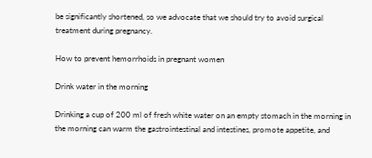be significantly shortened, so we advocate that we should try to avoid surgical treatment during pregnancy.

How to prevent hemorrhoids in pregnant women

Drink water in the morning

Drinking a cup of 200 ml of fresh white water on an empty stomach in the morning in the morning can warm the gastrointestinal and intestines, promote appetite, and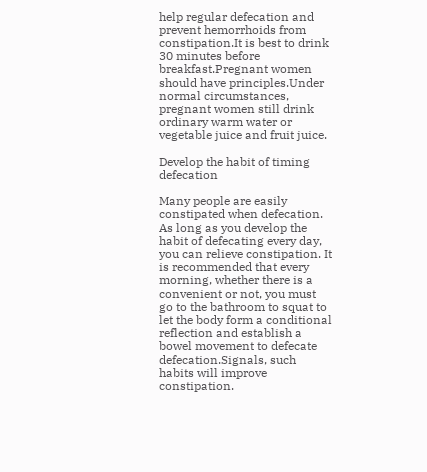help regular defecation and prevent hemorrhoids from constipation.It is best to drink 30 minutes before breakfast.Pregnant women should have principles.Under normal circumstances, pregnant women still drink ordinary warm water or vegetable juice and fruit juice.

Develop the habit of timing defecation

Many people are easily constipated when defecation. As long as you develop the habit of defecating every day, you can relieve constipation. It is recommended that every morning, whether there is a convenient or not, you must go to the bathroom to squat to let the body form a conditional reflection and establish a bowel movement to defecate defecation.Signals, such habits will improve constipation.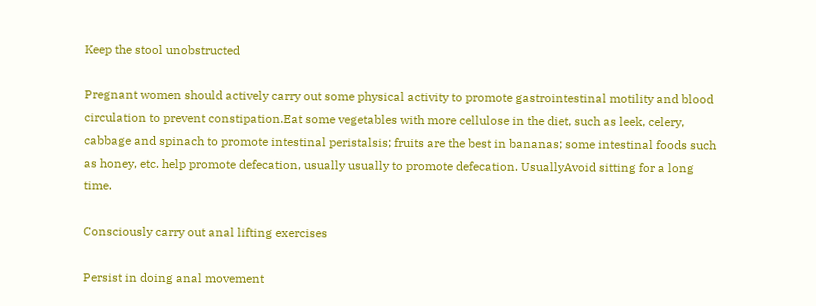Keep the stool unobstructed

Pregnant women should actively carry out some physical activity to promote gastrointestinal motility and blood circulation to prevent constipation.Eat some vegetables with more cellulose in the diet, such as leek, celery, cabbage and spinach to promote intestinal peristalsis; fruits are the best in bananas; some intestinal foods such as honey, etc. help promote defecation, usually usually to promote defecation. UsuallyAvoid sitting for a long time.

Consciously carry out anal lifting exercises

Persist in doing anal movement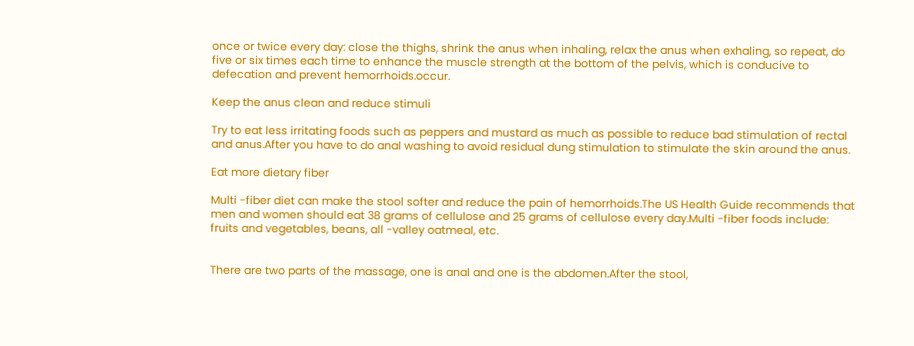once or twice every day: close the thighs, shrink the anus when inhaling, relax the anus when exhaling, so repeat, do five or six times each time to enhance the muscle strength at the bottom of the pelvis, which is conducive to defecation and prevent hemorrhoids.occur.

Keep the anus clean and reduce stimuli

Try to eat less irritating foods such as peppers and mustard as much as possible to reduce bad stimulation of rectal and anus.After you have to do anal washing to avoid residual dung stimulation to stimulate the skin around the anus.

Eat more dietary fiber

Multi -fiber diet can make the stool softer and reduce the pain of hemorrhoids.The US Health Guide recommends that men and women should eat 38 grams of cellulose and 25 grams of cellulose every day.Multi -fiber foods include: fruits and vegetables, beans, all -valley oatmeal, etc.


There are two parts of the massage, one is anal and one is the abdomen.After the stool,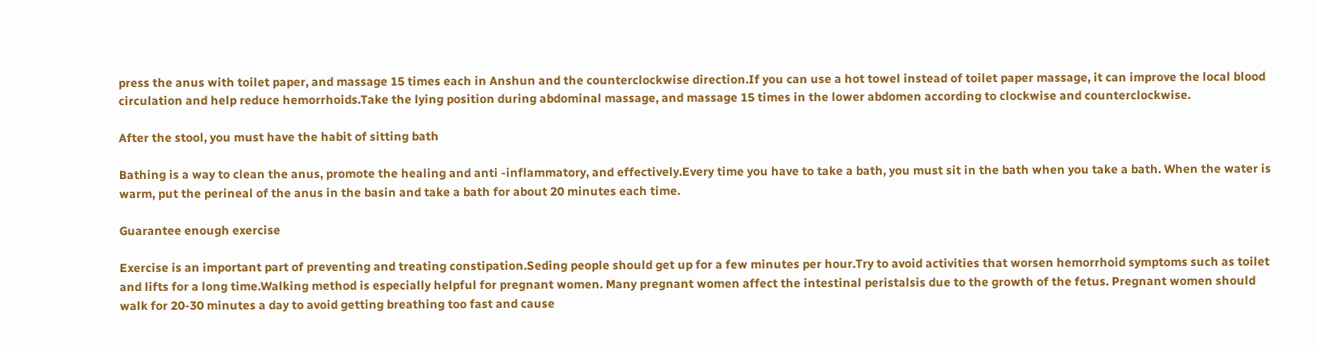press the anus with toilet paper, and massage 15 times each in Anshun and the counterclockwise direction.If you can use a hot towel instead of toilet paper massage, it can improve the local blood circulation and help reduce hemorrhoids.Take the lying position during abdominal massage, and massage 15 times in the lower abdomen according to clockwise and counterclockwise.

After the stool, you must have the habit of sitting bath

Bathing is a way to clean the anus, promote the healing and anti -inflammatory, and effectively.Every time you have to take a bath, you must sit in the bath when you take a bath. When the water is warm, put the perineal of the anus in the basin and take a bath for about 20 minutes each time.

Guarantee enough exercise

Exercise is an important part of preventing and treating constipation.Seding people should get up for a few minutes per hour.Try to avoid activities that worsen hemorrhoid symptoms such as toilet and lifts for a long time.Walking method is especially helpful for pregnant women. Many pregnant women affect the intestinal peristalsis due to the growth of the fetus. Pregnant women should walk for 20-30 minutes a day to avoid getting breathing too fast and cause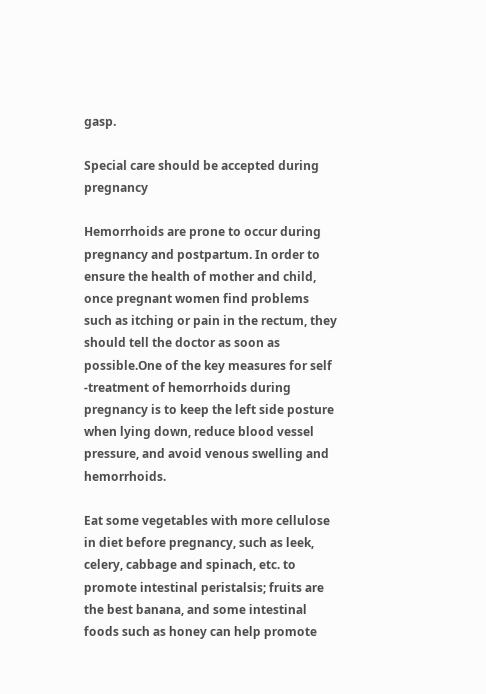gasp.

Special care should be accepted during pregnancy

Hemorrhoids are prone to occur during pregnancy and postpartum. In order to ensure the health of mother and child, once pregnant women find problems such as itching or pain in the rectum, they should tell the doctor as soon as possible.One of the key measures for self -treatment of hemorrhoids during pregnancy is to keep the left side posture when lying down, reduce blood vessel pressure, and avoid venous swelling and hemorrhoids.

Eat some vegetables with more cellulose in diet before pregnancy, such as leek, celery, cabbage and spinach, etc. to promote intestinal peristalsis; fruits are the best banana, and some intestinal foods such as honey can help promote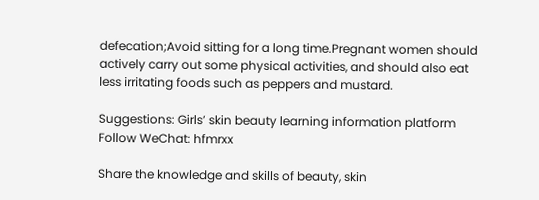defecation;Avoid sitting for a long time.Pregnant women should actively carry out some physical activities, and should also eat less irritating foods such as peppers and mustard.

Suggestions: Girls’ skin beauty learning information platform Follow WeChat: hfmrxx

Share the knowledge and skills of beauty, skin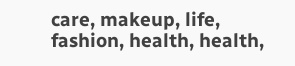care, makeup, life, fashion, health, health,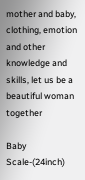mother and baby, clothing, emotion and other knowledge and skills, let us be a beautiful woman together

Baby Scale-(24inch)